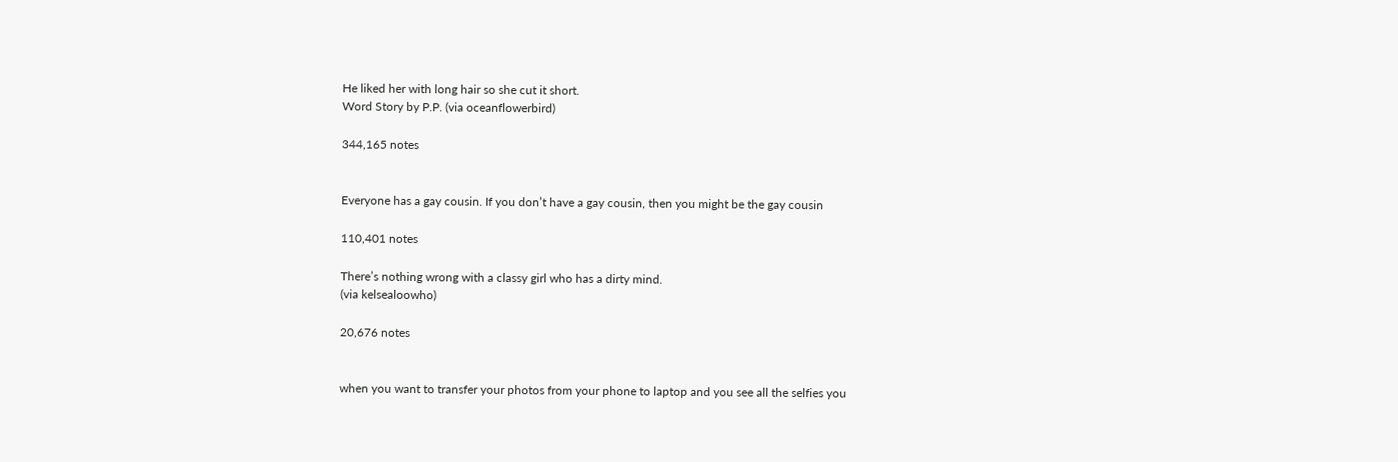He liked her with long hair so she cut it short.
Word Story by P.P. (via oceanflowerbird)

344,165 notes


Everyone has a gay cousin. If you don’t have a gay cousin, then you might be the gay cousin

110,401 notes

There’s nothing wrong with a classy girl who has a dirty mind.
(via kelsealoowho)

20,676 notes


when you want to transfer your photos from your phone to laptop and you see all the selfies you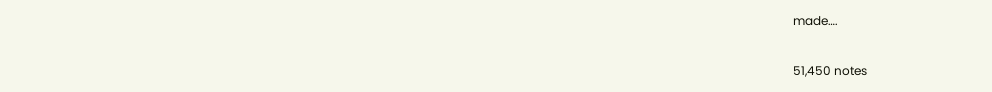made….


51,450 notes